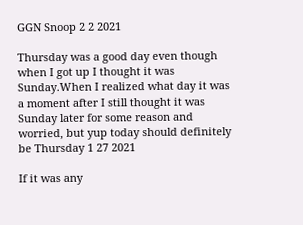GGN Snoop 2 2 2021

Thursday was a good day even though when I got up I thought it was Sunday.When I realized what day it was a moment after I still thought it was Sunday later for some reason and worried, but yup today should definitely be Thursday 1 27 2021

If it was any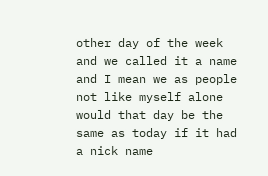other day of the week and we called it a name and I mean we as people not like myself alone would that day be the same as today if it had a nick name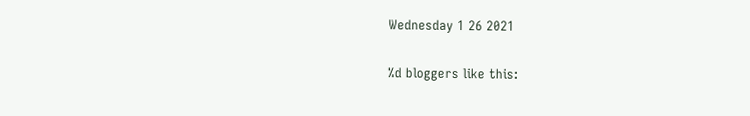Wednesday 1 26 2021

%d bloggers like this: